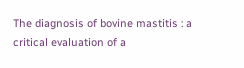The diagnosis of bovine mastitis : a critical evaluation of a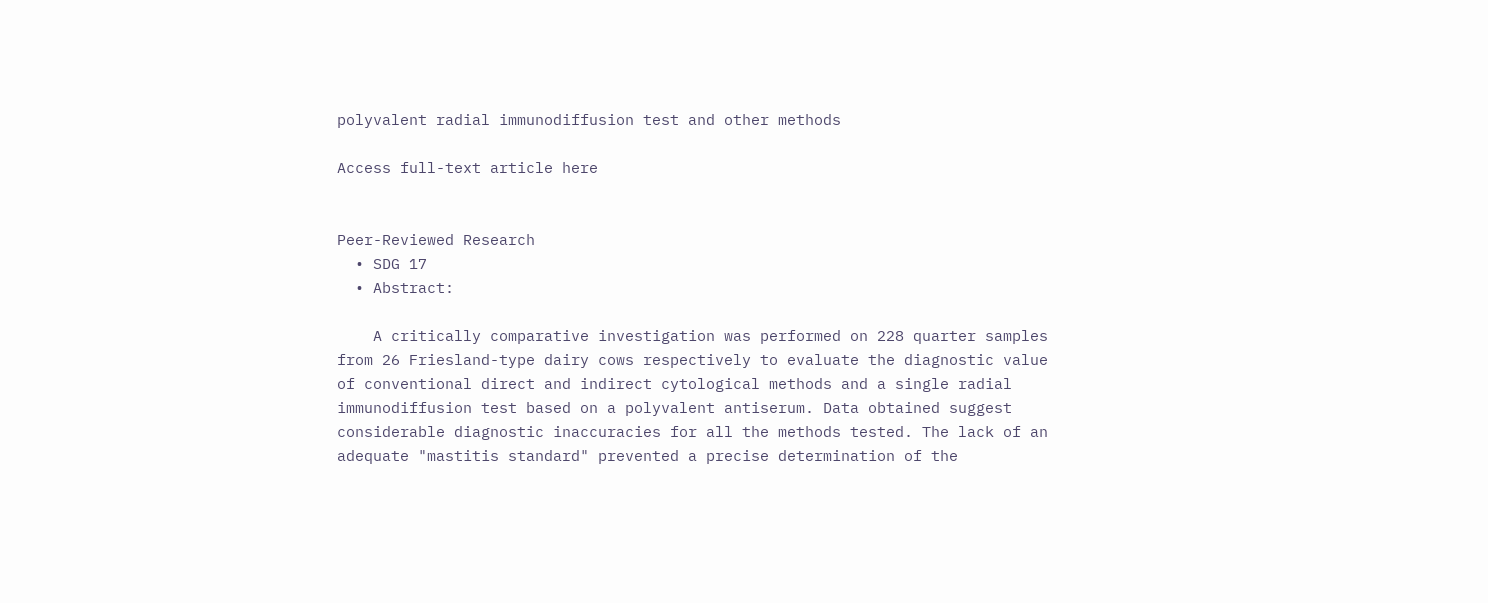polyvalent radial immunodiffusion test and other methods

Access full-text article here


Peer-Reviewed Research
  • SDG 17
  • Abstract:

    A critically comparative investigation was performed on 228 quarter samples from 26 Friesland-type dairy cows respectively to evaluate the diagnostic value of conventional direct and indirect cytological methods and a single radial immunodiffusion test based on a polyvalent antiserum. Data obtained suggest considerable diagnostic inaccuracies for all the methods tested. The lack of an adequate "mastitis standard" prevented a precise determination of the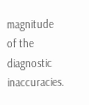magnitude of the diagnostic inaccuracies.